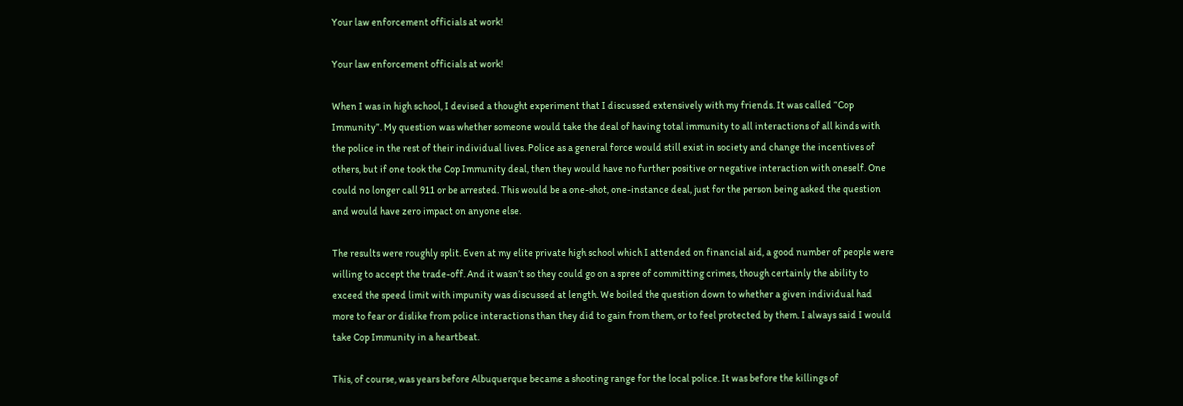Your law enforcement officials at work!

Your law enforcement officials at work!

When I was in high school, I devised a thought experiment that I discussed extensively with my friends. It was called “Cop Immunity”. My question was whether someone would take the deal of having total immunity to all interactions of all kinds with the police in the rest of their individual lives. Police as a general force would still exist in society and change the incentives of others, but if one took the Cop Immunity deal, then they would have no further positive or negative interaction with oneself. One could no longer call 911 or be arrested. This would be a one-shot, one-instance deal, just for the person being asked the question and would have zero impact on anyone else.

The results were roughly split. Even at my elite private high school which I attended on financial aid, a good number of people were willing to accept the trade-off. And it wasn’t so they could go on a spree of committing crimes, though certainly the ability to exceed the speed limit with impunity was discussed at length. We boiled the question down to whether a given individual had more to fear or dislike from police interactions than they did to gain from them, or to feel protected by them. I always said I would take Cop Immunity in a heartbeat.

This, of course, was years before Albuquerque became a shooting range for the local police. It was before the killings of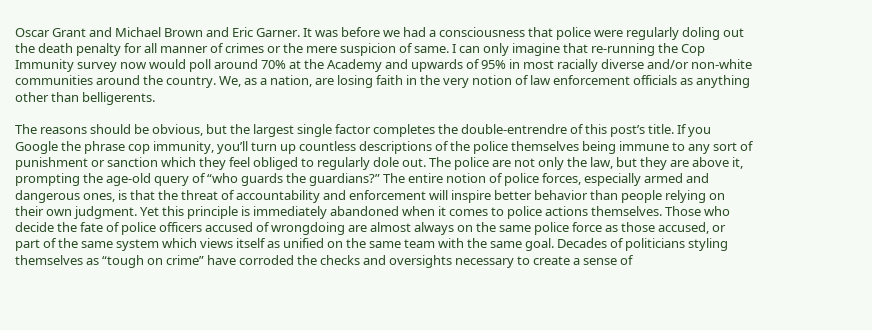Oscar Grant and Michael Brown and Eric Garner. It was before we had a consciousness that police were regularly doling out the death penalty for all manner of crimes or the mere suspicion of same. I can only imagine that re-running the Cop Immunity survey now would poll around 70% at the Academy and upwards of 95% in most racially diverse and/or non-white communities around the country. We, as a nation, are losing faith in the very notion of law enforcement officials as anything other than belligerents.

The reasons should be obvious, but the largest single factor completes the double-entrendre of this post’s title. If you Google the phrase cop immunity, you’ll turn up countless descriptions of the police themselves being immune to any sort of punishment or sanction which they feel obliged to regularly dole out. The police are not only the law, but they are above it, prompting the age-old query of “who guards the guardians?” The entire notion of police forces, especially armed and dangerous ones, is that the threat of accountability and enforcement will inspire better behavior than people relying on their own judgment. Yet this principle is immediately abandoned when it comes to police actions themselves. Those who decide the fate of police officers accused of wrongdoing are almost always on the same police force as those accused, or part of the same system which views itself as unified on the same team with the same goal. Decades of politicians styling themselves as “tough on crime” have corroded the checks and oversights necessary to create a sense of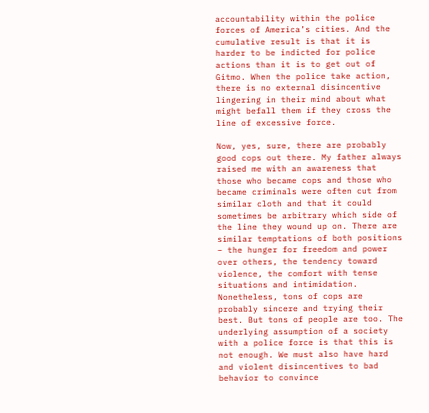accountability within the police forces of America’s cities. And the cumulative result is that it is harder to be indicted for police actions than it is to get out of Gitmo. When the police take action, there is no external disincentive lingering in their mind about what might befall them if they cross the line of excessive force.

Now, yes, sure, there are probably good cops out there. My father always raised me with an awareness that those who became cops and those who became criminals were often cut from similar cloth and that it could sometimes be arbitrary which side of the line they wound up on. There are similar temptations of both positions – the hunger for freedom and power over others, the tendency toward violence, the comfort with tense situations and intimidation. Nonetheless, tons of cops are probably sincere and trying their best. But tons of people are too. The underlying assumption of a society with a police force is that this is not enough. We must also have hard and violent disincentives to bad behavior to convince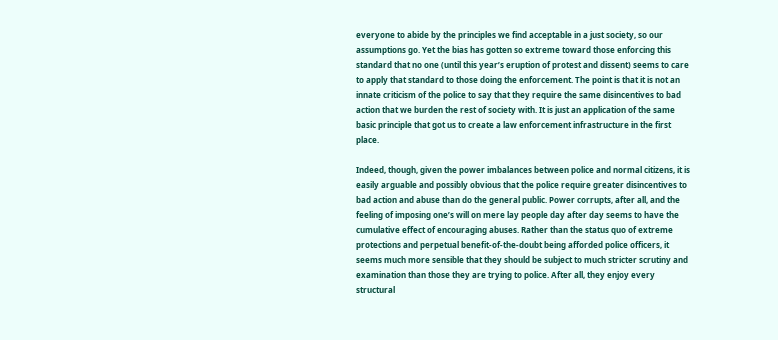everyone to abide by the principles we find acceptable in a just society, so our assumptions go. Yet the bias has gotten so extreme toward those enforcing this standard that no one (until this year’s eruption of protest and dissent) seems to care to apply that standard to those doing the enforcement. The point is that it is not an innate criticism of the police to say that they require the same disincentives to bad action that we burden the rest of society with. It is just an application of the same basic principle that got us to create a law enforcement infrastructure in the first place.

Indeed, though, given the power imbalances between police and normal citizens, it is easily arguable and possibly obvious that the police require greater disincentives to bad action and abuse than do the general public. Power corrupts, after all, and the feeling of imposing one’s will on mere lay people day after day seems to have the cumulative effect of encouraging abuses. Rather than the status quo of extreme protections and perpetual benefit-of-the-doubt being afforded police officers, it seems much more sensible that they should be subject to much stricter scrutiny and examination than those they are trying to police. After all, they enjoy every structural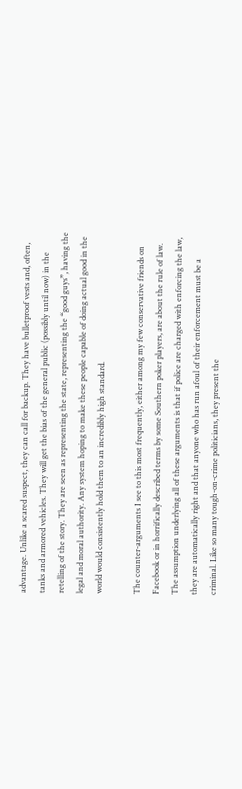advantage. Unlike a scared suspect, they can call for backup. They have bulletproof vests and, often, tanks and armored vehicles. They will get the bias of the general public (possibly until now) in the retelling of the story. They are seen as representing the state, representing the “good guys”, having the legal and moral authority. Any system hoping to make these people capable of doing actual good in the world would consistently hold them to an incredibly high standard.

The counter-arguments I see to this most frequently, either among my few conservative friends on Facebook or in horrifically described terms by some Southern poker players, are about the rule of law. The assumption underlying all of these arguments is that if police are charged with enforcing the law, they are automatically right and that anyone who has run afoul of their enforcement must be a criminal. Like so many tough-on-crime politicians, they present the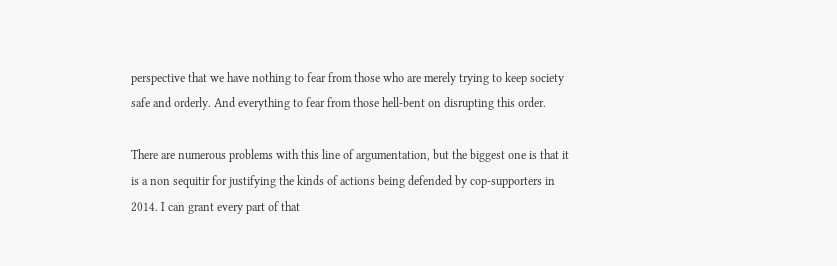perspective that we have nothing to fear from those who are merely trying to keep society safe and orderly. And everything to fear from those hell-bent on disrupting this order.

There are numerous problems with this line of argumentation, but the biggest one is that it is a non sequitir for justifying the kinds of actions being defended by cop-supporters in 2014. I can grant every part of that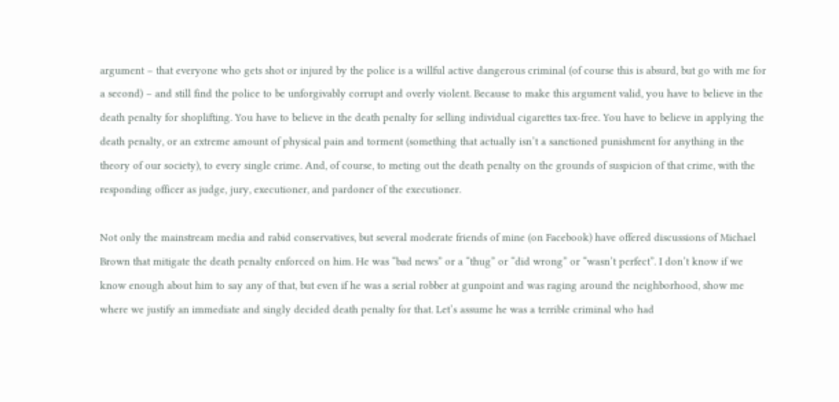argument – that everyone who gets shot or injured by the police is a willful active dangerous criminal (of course this is absurd, but go with me for a second) – and still find the police to be unforgivably corrupt and overly violent. Because to make this argument valid, you have to believe in the death penalty for shoplifting. You have to believe in the death penalty for selling individual cigarettes tax-free. You have to believe in applying the death penalty, or an extreme amount of physical pain and torment (something that actually isn’t a sanctioned punishment for anything in the theory of our society), to every single crime. And, of course, to meting out the death penalty on the grounds of suspicion of that crime, with the responding officer as judge, jury, executioner, and pardoner of the executioner.

Not only the mainstream media and rabid conservatives, but several moderate friends of mine (on Facebook) have offered discussions of Michael Brown that mitigate the death penalty enforced on him. He was “bad news” or a “thug” or “did wrong” or “wasn’t perfect”. I don’t know if we know enough about him to say any of that, but even if he was a serial robber at gunpoint and was raging around the neighborhood, show me where we justify an immediate and singly decided death penalty for that. Let’s assume he was a terrible criminal who had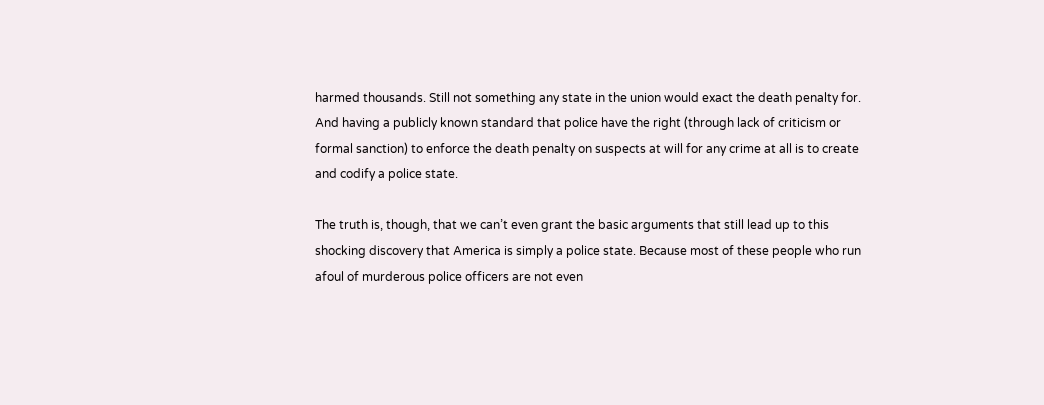harmed thousands. Still not something any state in the union would exact the death penalty for. And having a publicly known standard that police have the right (through lack of criticism or formal sanction) to enforce the death penalty on suspects at will for any crime at all is to create and codify a police state.

The truth is, though, that we can’t even grant the basic arguments that still lead up to this shocking discovery that America is simply a police state. Because most of these people who run afoul of murderous police officers are not even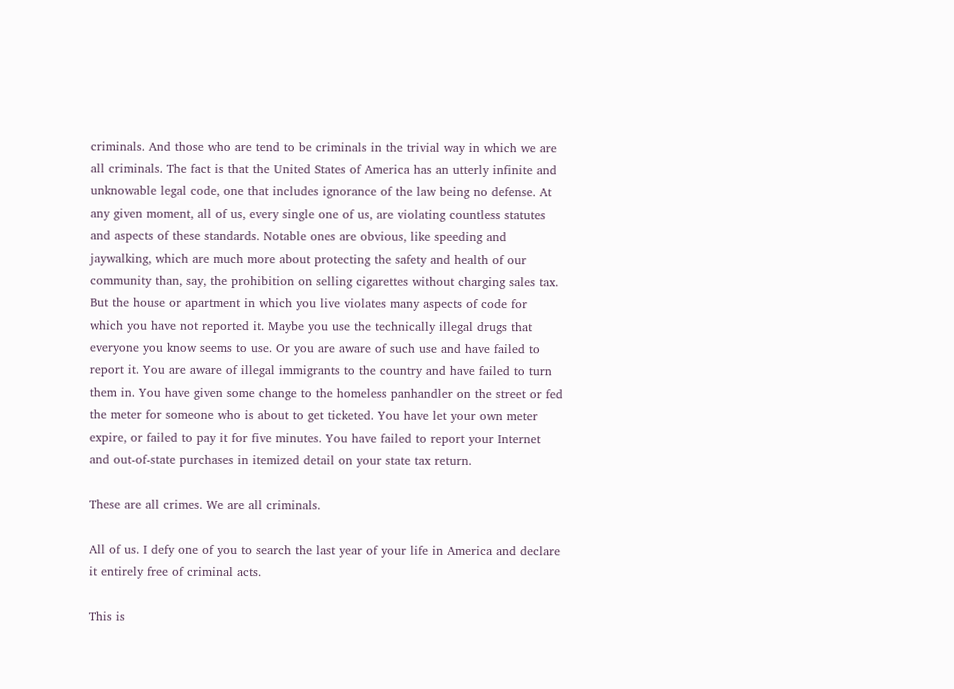criminals. And those who are tend to be criminals in the trivial way in which we are all criminals. The fact is that the United States of America has an utterly infinite and unknowable legal code, one that includes ignorance of the law being no defense. At any given moment, all of us, every single one of us, are violating countless statutes and aspects of these standards. Notable ones are obvious, like speeding and jaywalking, which are much more about protecting the safety and health of our community than, say, the prohibition on selling cigarettes without charging sales tax. But the house or apartment in which you live violates many aspects of code for which you have not reported it. Maybe you use the technically illegal drugs that everyone you know seems to use. Or you are aware of such use and have failed to report it. You are aware of illegal immigrants to the country and have failed to turn them in. You have given some change to the homeless panhandler on the street or fed the meter for someone who is about to get ticketed. You have let your own meter expire, or failed to pay it for five minutes. You have failed to report your Internet and out-of-state purchases in itemized detail on your state tax return.

These are all crimes. We are all criminals.

All of us. I defy one of you to search the last year of your life in America and declare it entirely free of criminal acts.

This is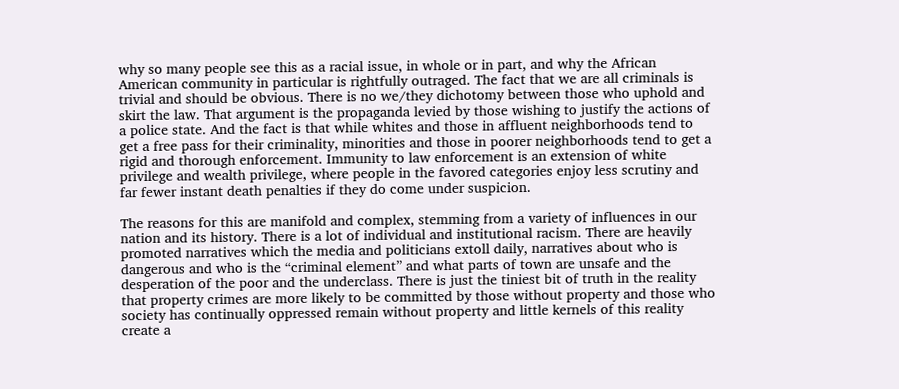why so many people see this as a racial issue, in whole or in part, and why the African American community in particular is rightfully outraged. The fact that we are all criminals is trivial and should be obvious. There is no we/they dichotomy between those who uphold and skirt the law. That argument is the propaganda levied by those wishing to justify the actions of a police state. And the fact is that while whites and those in affluent neighborhoods tend to get a free pass for their criminality, minorities and those in poorer neighborhoods tend to get a rigid and thorough enforcement. Immunity to law enforcement is an extension of white privilege and wealth privilege, where people in the favored categories enjoy less scrutiny and far fewer instant death penalties if they do come under suspicion.

The reasons for this are manifold and complex, stemming from a variety of influences in our nation and its history. There is a lot of individual and institutional racism. There are heavily promoted narratives which the media and politicians extoll daily, narratives about who is dangerous and who is the “criminal element” and what parts of town are unsafe and the desperation of the poor and the underclass. There is just the tiniest bit of truth in the reality that property crimes are more likely to be committed by those without property and those who society has continually oppressed remain without property and little kernels of this reality create a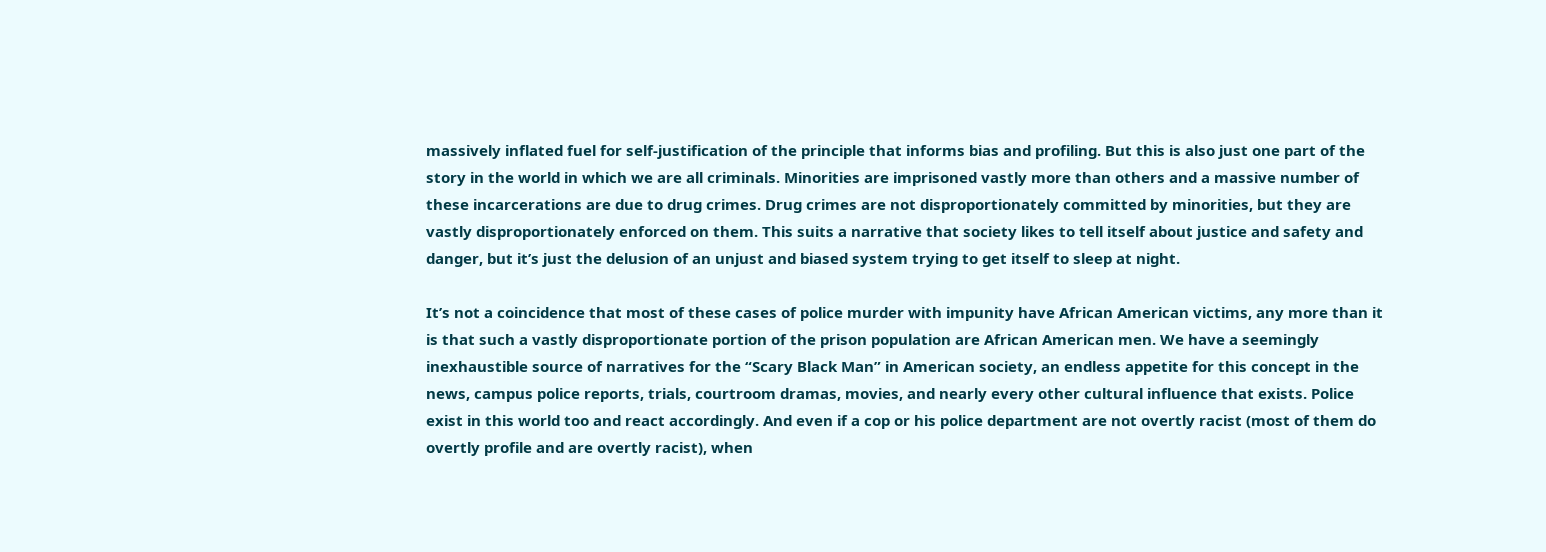massively inflated fuel for self-justification of the principle that informs bias and profiling. But this is also just one part of the story in the world in which we are all criminals. Minorities are imprisoned vastly more than others and a massive number of these incarcerations are due to drug crimes. Drug crimes are not disproportionately committed by minorities, but they are vastly disproportionately enforced on them. This suits a narrative that society likes to tell itself about justice and safety and danger, but it’s just the delusion of an unjust and biased system trying to get itself to sleep at night.

It’s not a coincidence that most of these cases of police murder with impunity have African American victims, any more than it is that such a vastly disproportionate portion of the prison population are African American men. We have a seemingly inexhaustible source of narratives for the “Scary Black Man” in American society, an endless appetite for this concept in the news, campus police reports, trials, courtroom dramas, movies, and nearly every other cultural influence that exists. Police exist in this world too and react accordingly. And even if a cop or his police department are not overtly racist (most of them do overtly profile and are overtly racist), when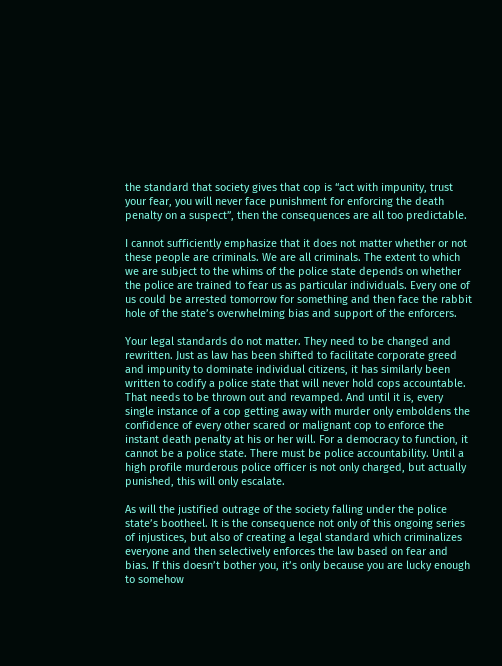the standard that society gives that cop is “act with impunity, trust your fear, you will never face punishment for enforcing the death penalty on a suspect”, then the consequences are all too predictable.

I cannot sufficiently emphasize that it does not matter whether or not these people are criminals. We are all criminals. The extent to which we are subject to the whims of the police state depends on whether the police are trained to fear us as particular individuals. Every one of us could be arrested tomorrow for something and then face the rabbit hole of the state’s overwhelming bias and support of the enforcers.

Your legal standards do not matter. They need to be changed and rewritten. Just as law has been shifted to facilitate corporate greed and impunity to dominate individual citizens, it has similarly been written to codify a police state that will never hold cops accountable. That needs to be thrown out and revamped. And until it is, every single instance of a cop getting away with murder only emboldens the confidence of every other scared or malignant cop to enforce the instant death penalty at his or her will. For a democracy to function, it cannot be a police state. There must be police accountability. Until a high profile murderous police officer is not only charged, but actually punished, this will only escalate.

As will the justified outrage of the society falling under the police state’s bootheel. It is the consequence not only of this ongoing series of injustices, but also of creating a legal standard which criminalizes everyone and then selectively enforces the law based on fear and bias. If this doesn’t bother you, it’s only because you are lucky enough to somehow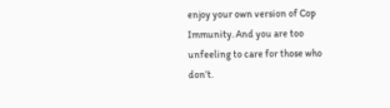enjoy your own version of Cop Immunity. And you are too unfeeling to care for those who don’t.